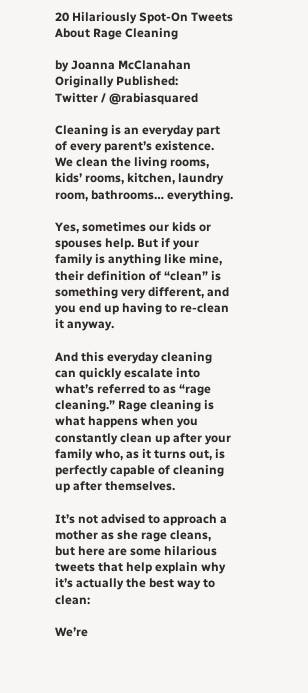20 Hilariously Spot-On Tweets About Rage Cleaning

by Joanna McClanahan
Originally Published:
Twitter / @rabiasquared

Cleaning is an everyday part of every parent’s existence. We clean the living rooms, kids’ rooms, kitchen, laundry room, bathrooms… everything.

Yes, sometimes our kids or spouses help. But if your family is anything like mine, their definition of “clean” is something very different, and you end up having to re-clean it anyway.

And this everyday cleaning can quickly escalate into what’s referred to as “rage cleaning.” Rage cleaning is what happens when you constantly clean up after your family who, as it turns out, is perfectly capable of cleaning up after themselves.

It’s not advised to approach a mother as she rage cleans, but here are some hilarious tweets that help explain why it’s actually the best way to clean:

We’re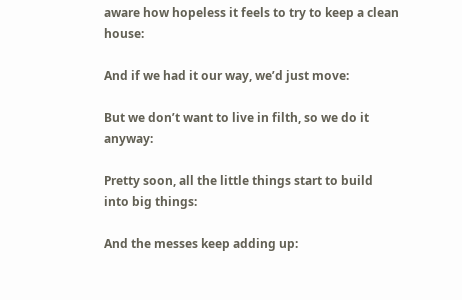aware how hopeless it feels to try to keep a clean house:

And if we had it our way, we’d just move:

But we don’t want to live in filth, so we do it anyway:

Pretty soon, all the little things start to build into big things:

And the messes keep adding up: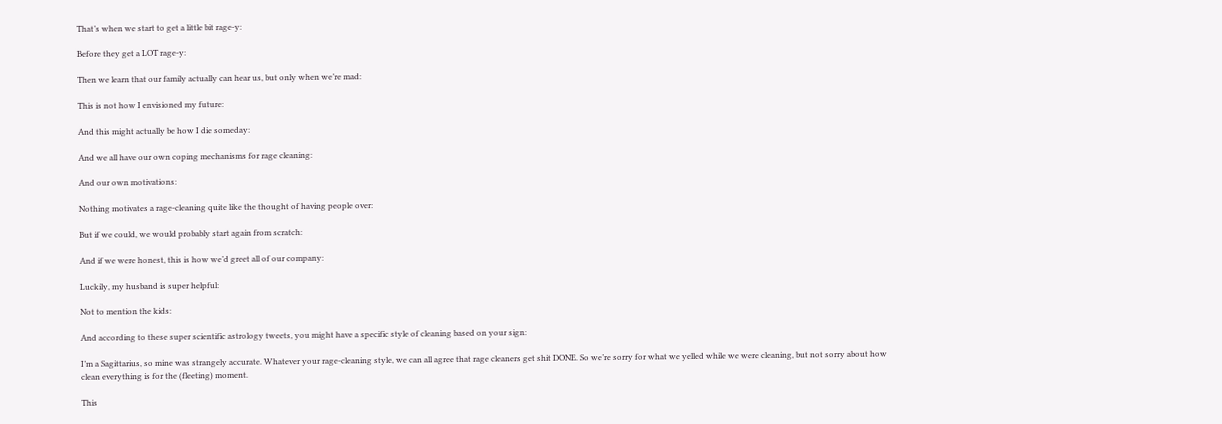That’s when we start to get a little bit rage-y:

Before they get a LOT rage-y:

Then we learn that our family actually can hear us, but only when we’re mad:

This is not how I envisioned my future:

And this might actually be how I die someday:

And we all have our own coping mechanisms for rage cleaning:

And our own motivations:

Nothing motivates a rage-cleaning quite like the thought of having people over:

But if we could, we would probably start again from scratch:

And if we were honest, this is how we’d greet all of our company:

Luckily, my husband is super helpful:

Not to mention the kids:

And according to these super scientific astrology tweets, you might have a specific style of cleaning based on your sign:

I’m a Sagittarius, so mine was strangely accurate. Whatever your rage-cleaning style, we can all agree that rage cleaners get shit DONE. So we’re sorry for what we yelled while we were cleaning, but not sorry about how clean everything is for the (fleeting) moment.

This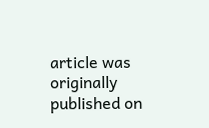article was originally published on